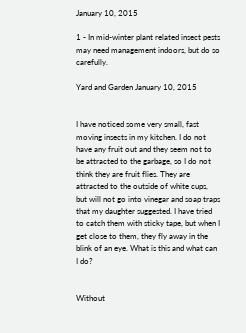January 10, 2015

1 - In mid-winter plant related insect pests may need management indoors, but do so carefully.

Yard and Garden January 10, 2015


I have noticed some very small, fast moving insects in my kitchen. I do not have any fruit out and they seem not to be attracted to the garbage, so I do not think they are fruit flies. They are attracted to the outside of white cups, but will not go into vinegar and soap traps that my daughter suggested. I have tried to catch them with sticky tape, but when I get close to them, they fly away in the blink of an eye. What is this and what can I do?


Without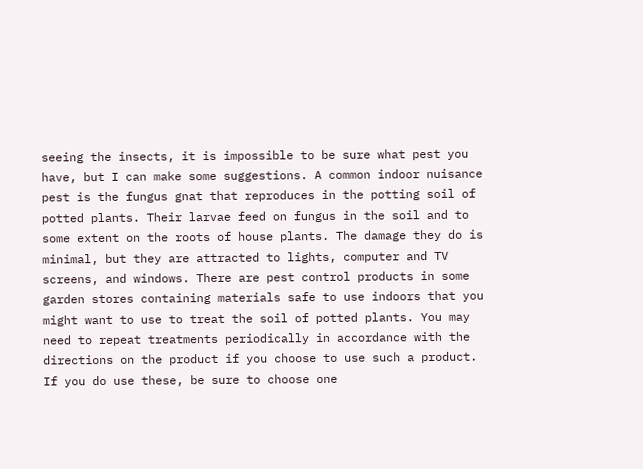seeing the insects, it is impossible to be sure what pest you have, but I can make some suggestions. A common indoor nuisance pest is the fungus gnat that reproduces in the potting soil of potted plants. Their larvae feed on fungus in the soil and to some extent on the roots of house plants. The damage they do is minimal, but they are attracted to lights, computer and TV screens, and windows. There are pest control products in some garden stores containing materials safe to use indoors that you might want to use to treat the soil of potted plants. You may need to repeat treatments periodically in accordance with the directions on the product if you choose to use such a product. If you do use these, be sure to choose one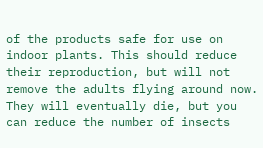of the products safe for use on indoor plants. This should reduce their reproduction, but will not remove the adults flying around now. They will eventually die, but you can reduce the number of insects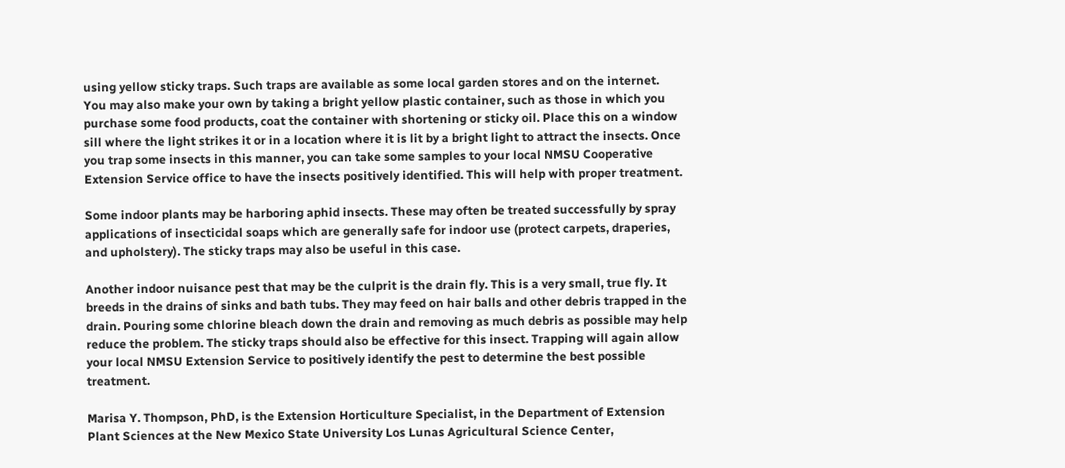using yellow sticky traps. Such traps are available as some local garden stores and on the internet. You may also make your own by taking a bright yellow plastic container, such as those in which you purchase some food products, coat the container with shortening or sticky oil. Place this on a window sill where the light strikes it or in a location where it is lit by a bright light to attract the insects. Once you trap some insects in this manner, you can take some samples to your local NMSU Cooperative Extension Service office to have the insects positively identified. This will help with proper treatment.

Some indoor plants may be harboring aphid insects. These may often be treated successfully by spray applications of insecticidal soaps which are generally safe for indoor use (protect carpets, draperies, and upholstery). The sticky traps may also be useful in this case.

Another indoor nuisance pest that may be the culprit is the drain fly. This is a very small, true fly. It breeds in the drains of sinks and bath tubs. They may feed on hair balls and other debris trapped in the drain. Pouring some chlorine bleach down the drain and removing as much debris as possible may help reduce the problem. The sticky traps should also be effective for this insect. Trapping will again allow your local NMSU Extension Service to positively identify the pest to determine the best possible treatment.

Marisa Y. Thompson, PhD, is the Extension Horticulture Specialist, in the Department of Extension Plant Sciences at the New Mexico State University Los Lunas Agricultural Science Center,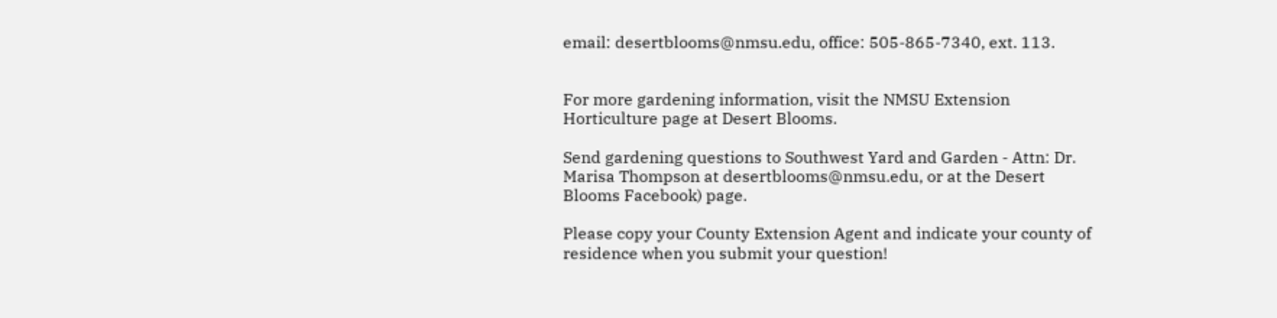email: desertblooms@nmsu.edu, office: 505-865-7340, ext. 113.


For more gardening information, visit the NMSU Extension Horticulture page at Desert Blooms.

Send gardening questions to Southwest Yard and Garden - Attn: Dr. Marisa Thompson at desertblooms@nmsu.edu, or at the Desert Blooms Facebook) page.

Please copy your County Extension Agent and indicate your county of residence when you submit your question!